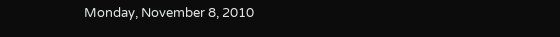Monday, November 8, 2010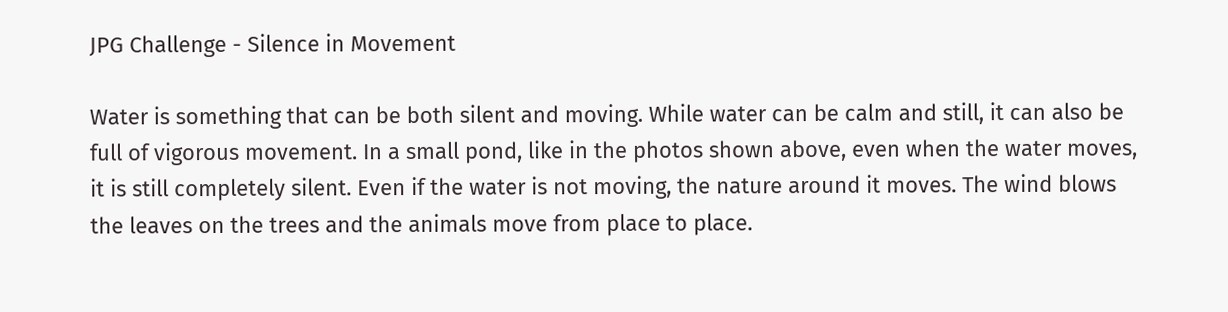JPG Challenge - Silence in Movement

Water is something that can be both silent and moving. While water can be calm and still, it can also be full of vigorous movement. In a small pond, like in the photos shown above, even when the water moves, it is still completely silent. Even if the water is not moving, the nature around it moves. The wind blows the leaves on the trees and the animals move from place to place.